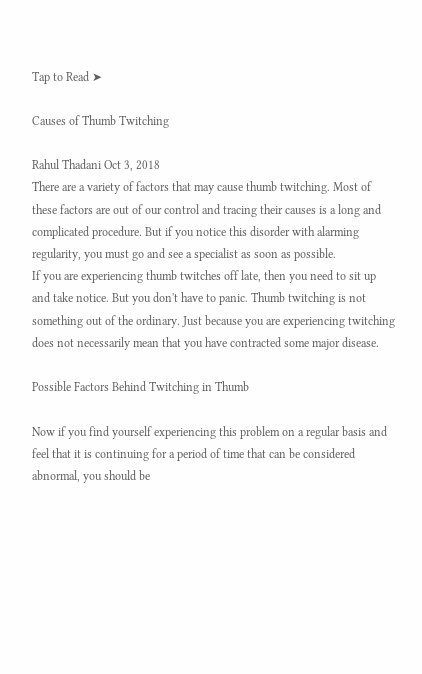Tap to Read ➤

Causes of Thumb Twitching

Rahul Thadani Oct 3, 2018
There are a variety of factors that may cause thumb twitching. Most of these factors are out of our control and tracing their causes is a long and complicated procedure. But if you notice this disorder with alarming regularity, you must go and see a specialist as soon as possible.
If you are experiencing thumb twitches off late, then you need to sit up and take notice. But you don't have to panic. Thumb twitching is not something out of the ordinary. Just because you are experiencing twitching does not necessarily mean that you have contracted some major disease.

Possible Factors Behind Twitching in Thumb

Now if you find yourself experiencing this problem on a regular basis and feel that it is continuing for a period of time that can be considered abnormal, you should be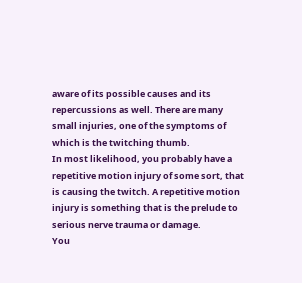aware of its possible causes and its repercussions as well. There are many small injuries, one of the symptoms of which is the twitching thumb.
In most likelihood, you probably have a repetitive motion injury of some sort, that is causing the twitch. A repetitive motion injury is something that is the prelude to serious nerve trauma or damage.
You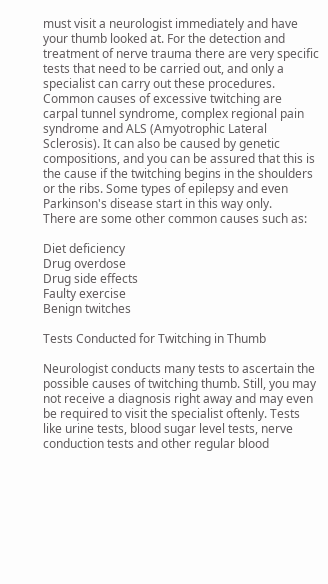must visit a neurologist immediately and have your thumb looked at. For the detection and treatment of nerve trauma there are very specific tests that need to be carried out, and only a specialist can carry out these procedures.
Common causes of excessive twitching are carpal tunnel syndrome, complex regional pain syndrome and ALS (Amyotrophic Lateral Sclerosis). It can also be caused by genetic compositions, and you can be assured that this is the cause if the twitching begins in the shoulders or the ribs. Some types of epilepsy and even Parkinson's disease start in this way only.
There are some other common causes such as:

Diet deficiency
Drug overdose
Drug side effects
Faulty exercise
Benign twitches

Tests Conducted for Twitching in Thumb

Neurologist conducts many tests to ascertain the possible causes of twitching thumb. Still, you may not receive a diagnosis right away and may even be required to visit the specialist oftenly. Tests like urine tests, blood sugar level tests, nerve conduction tests and other regular blood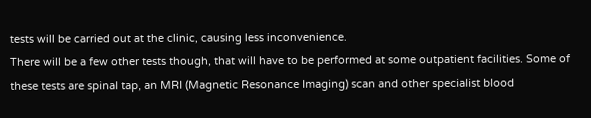tests will be carried out at the clinic, causing less inconvenience.
There will be a few other tests though, that will have to be performed at some outpatient facilities. Some of these tests are spinal tap, an MRI (Magnetic Resonance Imaging) scan and other specialist blood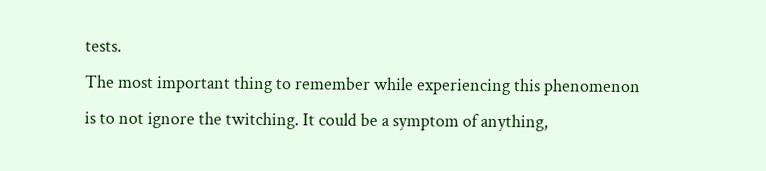tests.
The most important thing to remember while experiencing this phenomenon is to not ignore the twitching. It could be a symptom of anything,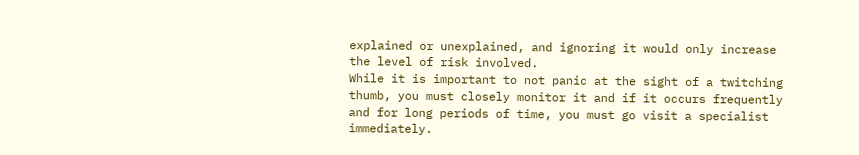explained or unexplained, and ignoring it would only increase the level of risk involved.
While it is important to not panic at the sight of a twitching thumb, you must closely monitor it and if it occurs frequently and for long periods of time, you must go visit a specialist immediately.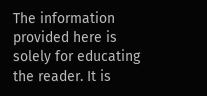The information provided here is solely for educating the reader. It is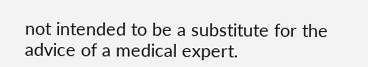not intended to be a substitute for the advice of a medical expert.